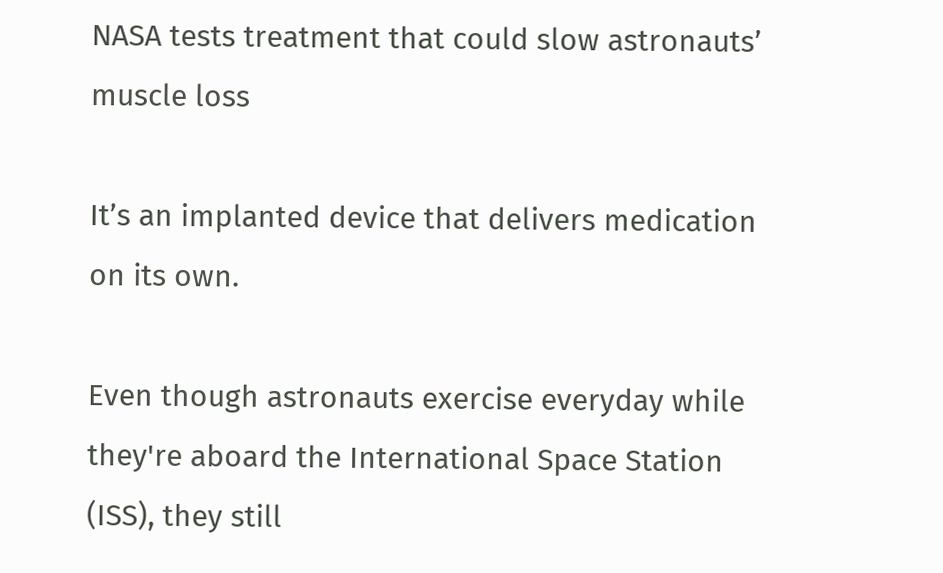NASA tests treatment that could slow astronauts’ muscle loss

It’s an implanted device that delivers medication on its own.

Even though astronauts exercise everyday while they're aboard the International Space Station (ISS), they still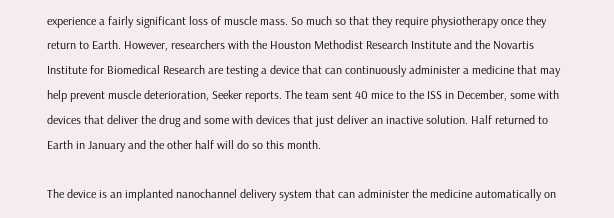experience a fairly significant loss of muscle mass. So much so that they require physiotherapy once they return to Earth. However, researchers with the Houston Methodist Research Institute and the Novartis Institute for Biomedical Research are testing a device that can continuously administer a medicine that may help prevent muscle deterioration, Seeker reports. The team sent 40 mice to the ISS in December, some with devices that deliver the drug and some with devices that just deliver an inactive solution. Half returned to Earth in January and the other half will do so this month.

The device is an implanted nanochannel delivery system that can administer the medicine automatically on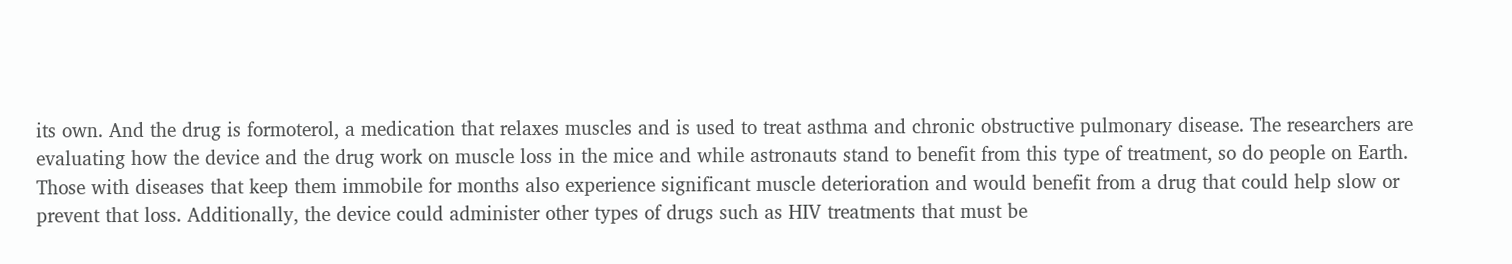its own. And the drug is formoterol, a medication that relaxes muscles and is used to treat asthma and chronic obstructive pulmonary disease. The researchers are evaluating how the device and the drug work on muscle loss in the mice and while astronauts stand to benefit from this type of treatment, so do people on Earth. Those with diseases that keep them immobile for months also experience significant muscle deterioration and would benefit from a drug that could help slow or prevent that loss. Additionally, the device could administer other types of drugs such as HIV treatments that must be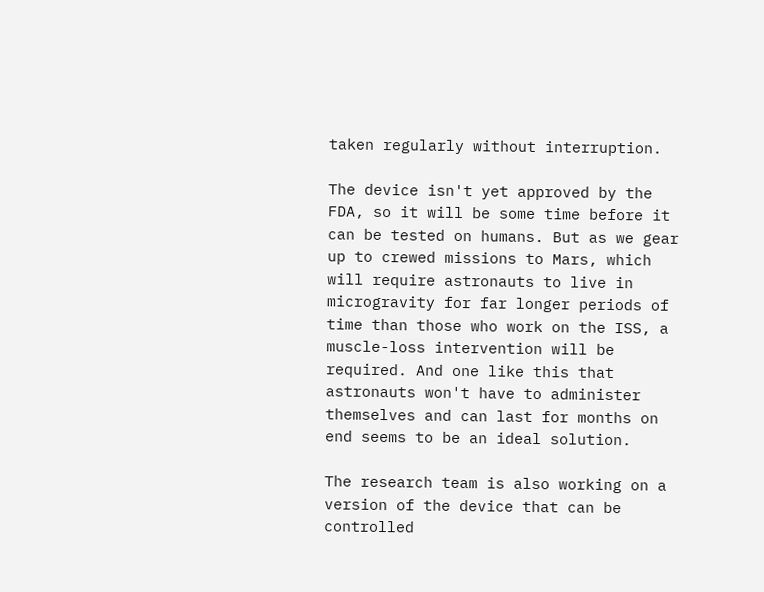taken regularly without interruption.

The device isn't yet approved by the FDA, so it will be some time before it can be tested on humans. But as we gear up to crewed missions to Mars, which will require astronauts to live in microgravity for far longer periods of time than those who work on the ISS, a muscle-loss intervention will be required. And one like this that astronauts won't have to administer themselves and can last for months on end seems to be an ideal solution.

The research team is also working on a version of the device that can be controlled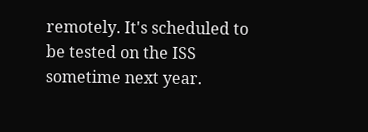remotely. It's scheduled to be tested on the ISS sometime next year.